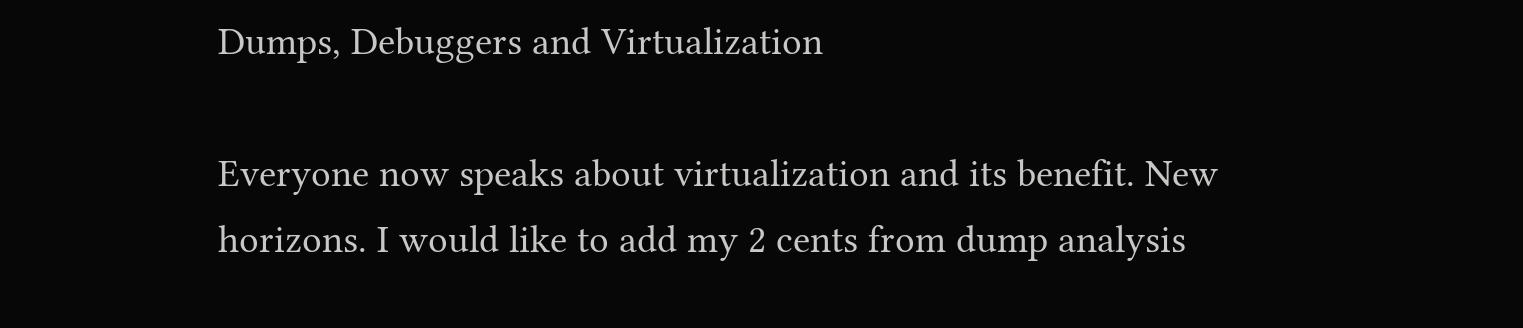Dumps, Debuggers and Virtualization

Everyone now speaks about virtualization and its benefit. New horizons. I would like to add my 2 cents from dump analysis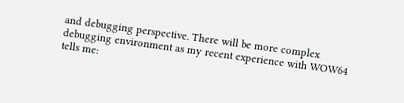and debugging perspective. There will be more complex debugging environment as my recent experience with WOW64 tells me: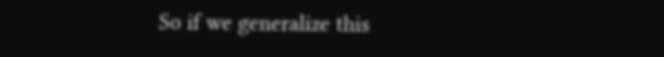So if we generalize this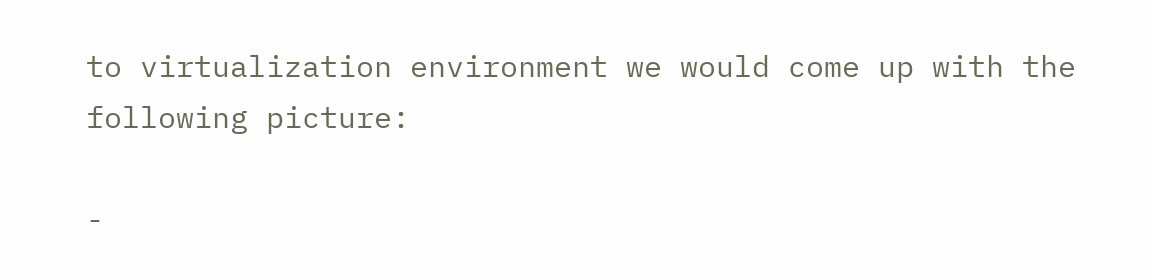to virtualization environment we would come up with the following picture:

-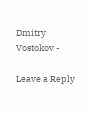Dmitry Vostokov -

Leave a Reply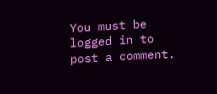You must be logged in to post a comment.